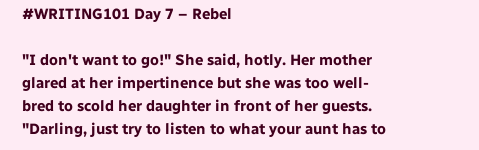#WRITING101 Day 7 – Rebel

"I don't want to go!" She said, hotly. Her mother glared at her impertinence but she was too well-bred to scold her daughter in front of her guests. "Darling, just try to listen to what your aunt has to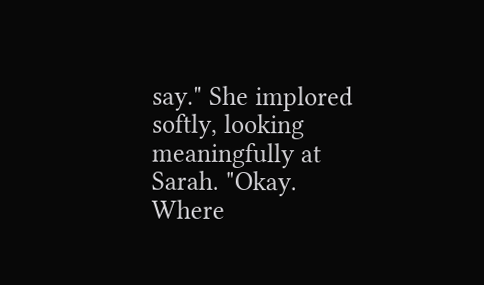say." She implored softly, looking meaningfully at Sarah. "Okay. Where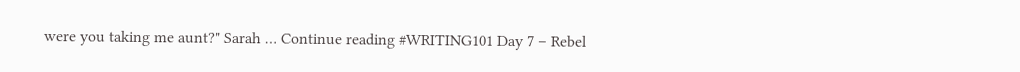were you taking me aunt?" Sarah … Continue reading #WRITING101 Day 7 – Rebel